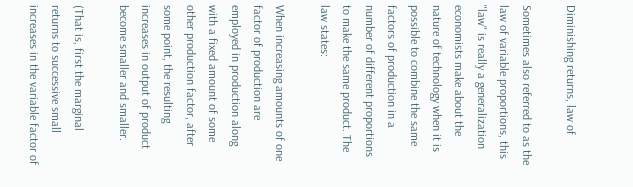Diminishing returns, law of

Sometimes also referred to as the law of variable proportions, this "law" is really a generalization economists make about the nature of technology when it is possible to combine the same factors of production in a number of different proportions to make the same product. The law states:

When increasing amounts of one factor of production are employed in production along with a fixed amount of some other production factor, after some point, the resulting increases in output of product become smaller and smaller.

(That is, first the marginal returns to successive small increases in the variable factor of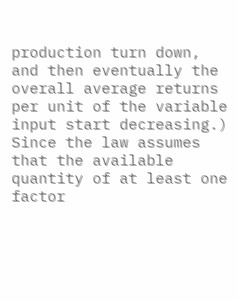production turn down, and then eventually the overall average returns per unit of the variable input start decreasing.) Since the law assumes that the available quantity of at least one factor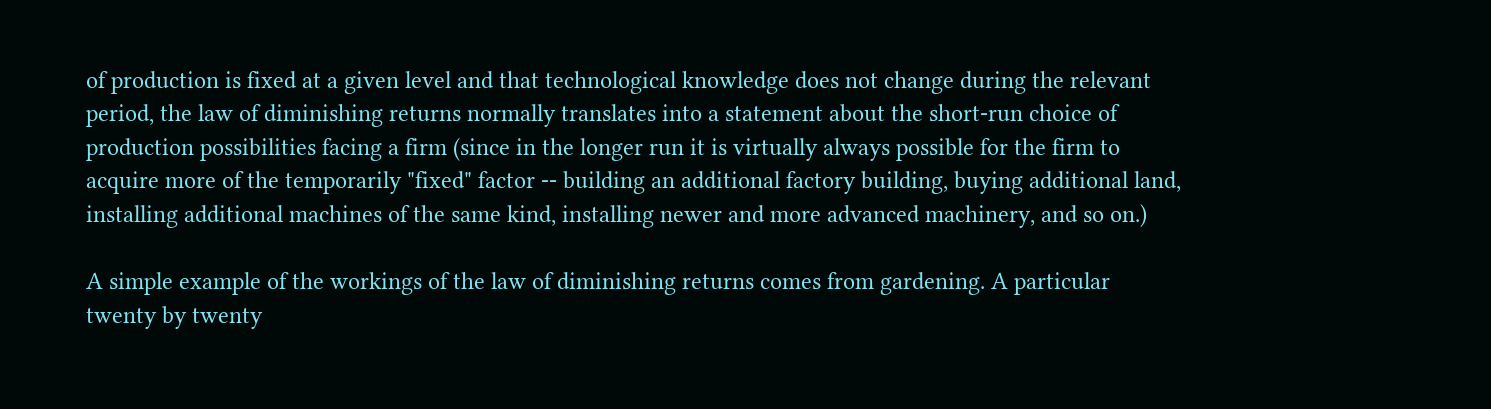of production is fixed at a given level and that technological knowledge does not change during the relevant period, the law of diminishing returns normally translates into a statement about the short-run choice of production possibilities facing a firm (since in the longer run it is virtually always possible for the firm to acquire more of the temporarily "fixed" factor -- building an additional factory building, buying additional land, installing additional machines of the same kind, installing newer and more advanced machinery, and so on.)

A simple example of the workings of the law of diminishing returns comes from gardening. A particular twenty by twenty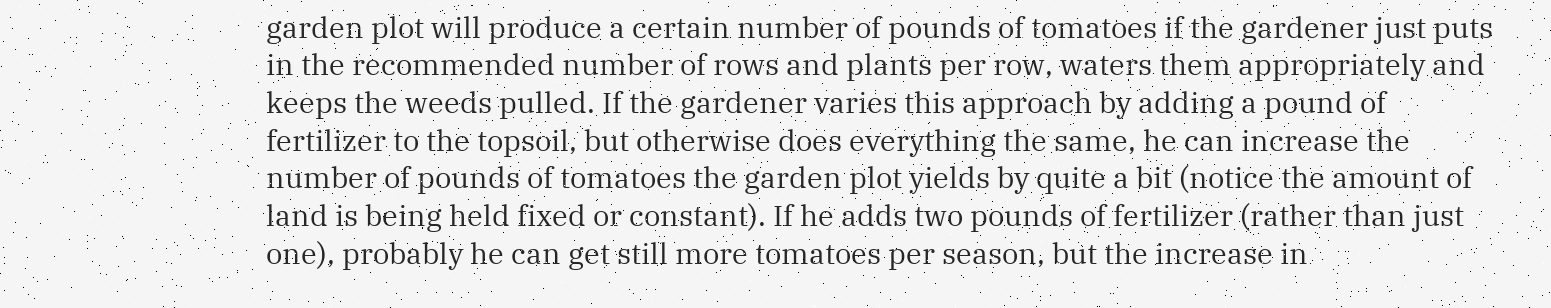garden plot will produce a certain number of pounds of tomatoes if the gardener just puts in the recommended number of rows and plants per row, waters them appropriately and keeps the weeds pulled. If the gardener varies this approach by adding a pound of fertilizer to the topsoil, but otherwise does everything the same, he can increase the number of pounds of tomatoes the garden plot yields by quite a bit (notice the amount of land is being held fixed or constant). If he adds two pounds of fertilizer (rather than just one), probably he can get still more tomatoes per season, but the increase in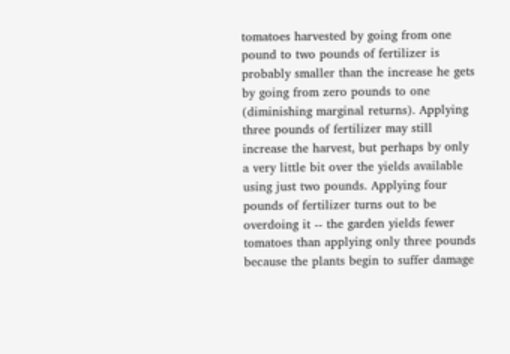tomatoes harvested by going from one pound to two pounds of fertilizer is probably smaller than the increase he gets by going from zero pounds to one (diminishing marginal returns). Applying three pounds of fertilizer may still increase the harvest, but perhaps by only a very little bit over the yields available using just two pounds. Applying four pounds of fertilizer turns out to be overdoing it -- the garden yields fewer tomatoes than applying only three pounds because the plants begin to suffer damage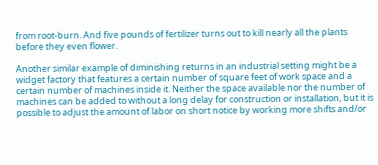from root-burn. And five pounds of fertilizer turns out to kill nearly all the plants before they even flower.

Another similar example of diminishing returns in an industrial setting might be a widget factory that features a certain number of square feet of work space and a certain number of machines inside it. Neither the space available nor the number of machines can be added to without a long delay for construction or installation, but it is possible to adjust the amount of labor on short notice by working more shifts and/or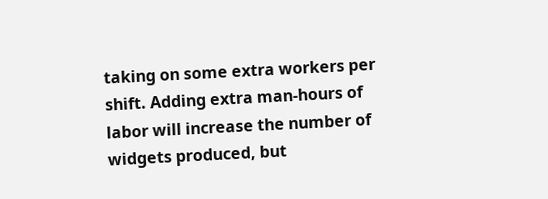taking on some extra workers per shift. Adding extra man-hours of labor will increase the number of widgets produced, but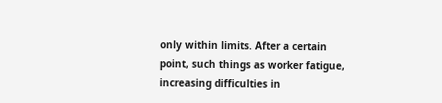only within limits. After a certain point, such things as worker fatigue, increasing difficulties in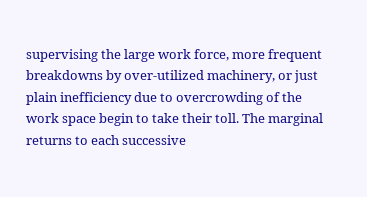supervising the large work force, more frequent breakdowns by over-utilized machinery, or just plain inefficiency due to overcrowding of the work space begin to take their toll. The marginal returns to each successive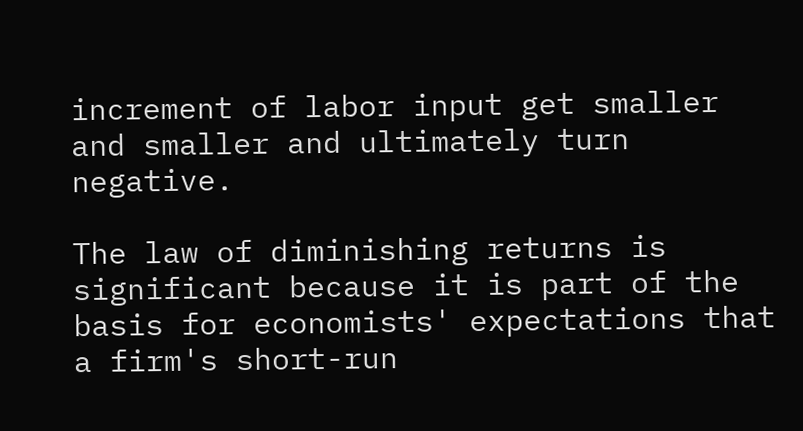increment of labor input get smaller and smaller and ultimately turn negative.

The law of diminishing returns is significant because it is part of the basis for economists' expectations that a firm's short-run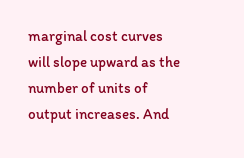marginal cost curves will slope upward as the number of units of output increases. And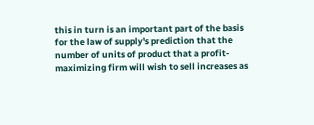this in turn is an important part of the basis for the law of supply's prediction that the number of units of product that a profit-maximizing firm will wish to sell increases as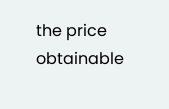the price obtainable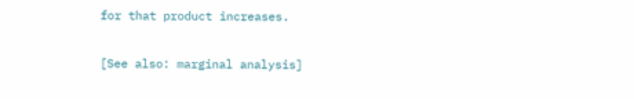for that product increases.

[See also: marginal analysis]